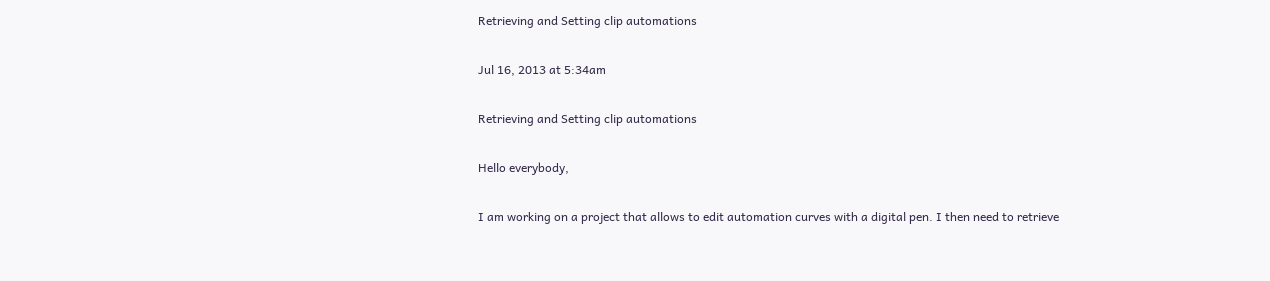Retrieving and Setting clip automations

Jul 16, 2013 at 5:34am

Retrieving and Setting clip automations

Hello everybody,

I am working on a project that allows to edit automation curves with a digital pen. I then need to retrieve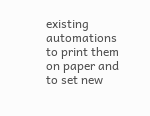existing automations to print them on paper and to set new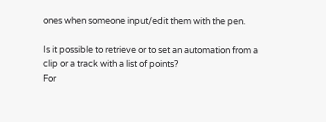ones when someone input/edit them with the pen.

Is it possible to retrieve or to set an automation from a clip or a track with a list of points?
For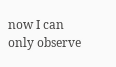now I can only observe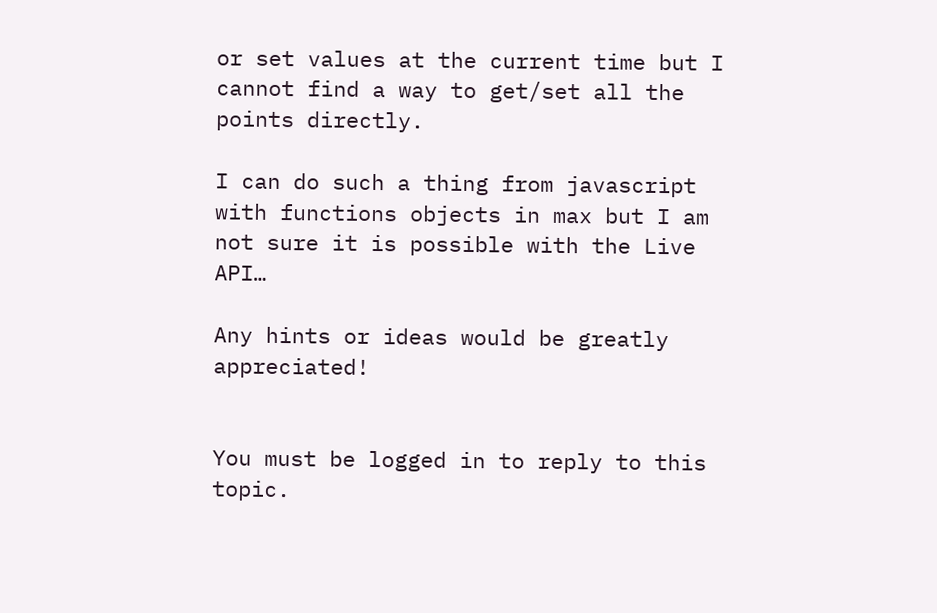or set values at the current time but I cannot find a way to get/set all the points directly.

I can do such a thing from javascript with functions objects in max but I am not sure it is possible with the Live API…

Any hints or ideas would be greatly appreciated!


You must be logged in to reply to this topic.